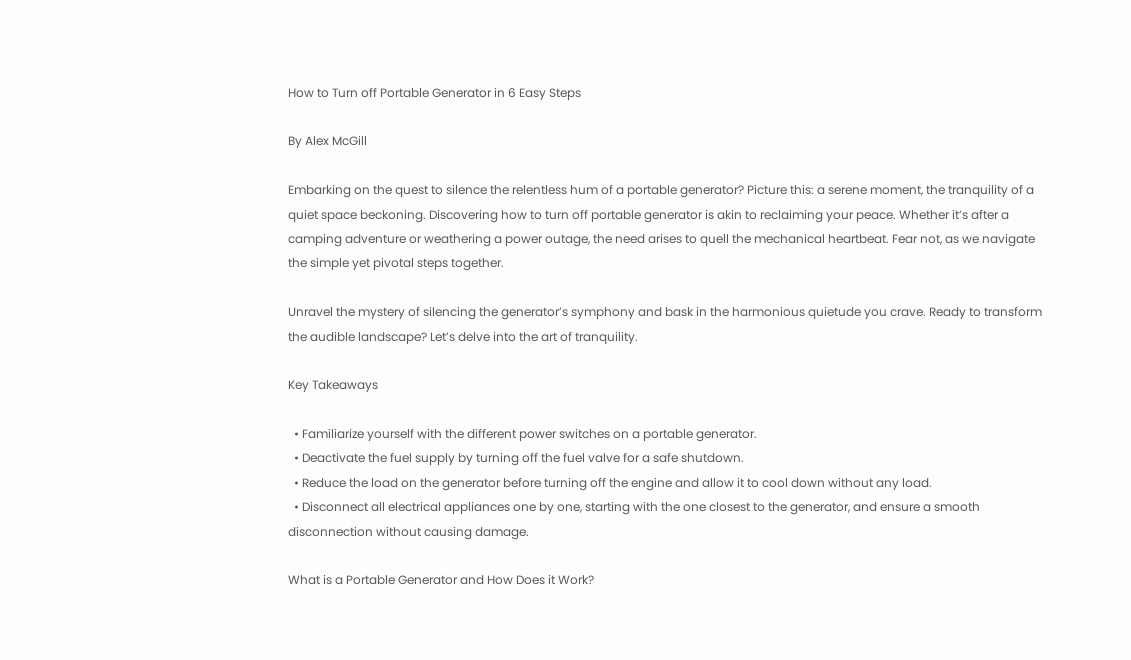How to Turn off Portable Generator in 6 Easy Steps

By Alex McGill

Embarking on the quest to silence the relentless hum of a portable generator? Picture this: a serene moment, the tranquility of a quiet space beckoning. Discovering how to turn off portable generator is akin to reclaiming your peace. Whether it’s after a camping adventure or weathering a power outage, the need arises to quell the mechanical heartbeat. Fear not, as we navigate the simple yet pivotal steps together.

Unravel the mystery of silencing the generator’s symphony and bask in the harmonious quietude you crave. Ready to transform the audible landscape? Let’s delve into the art of tranquility.

Key Takeaways

  • Familiarize yourself with the different power switches on a portable generator.
  • Deactivate the fuel supply by turning off the fuel valve for a safe shutdown.
  • Reduce the load on the generator before turning off the engine and allow it to cool down without any load.
  • Disconnect all electrical appliances one by one, starting with the one closest to the generator, and ensure a smooth disconnection without causing damage.

What is a Portable Generator and How Does it Work?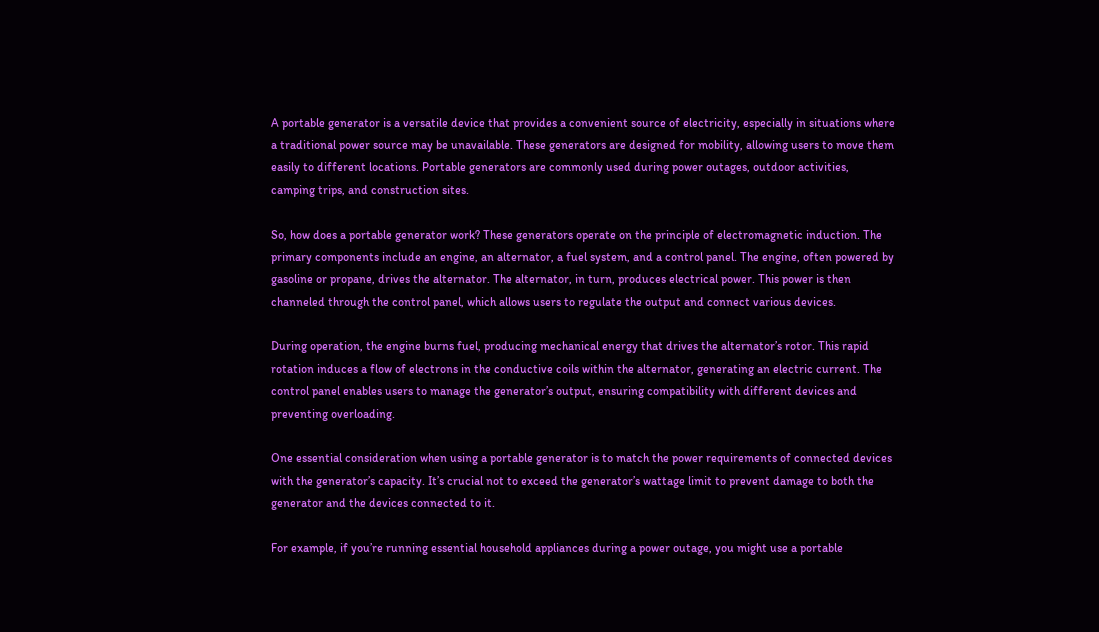A portable generator is a versatile device that provides a convenient source of electricity, especially in situations where a traditional power source may be unavailable. These generators are designed for mobility, allowing users to move them easily to different locations. Portable generators are commonly used during power outages, outdoor activities, camping trips, and construction sites.

So, how does a portable generator work? These generators operate on the principle of electromagnetic induction. The primary components include an engine, an alternator, a fuel system, and a control panel. The engine, often powered by gasoline or propane, drives the alternator. The alternator, in turn, produces electrical power. This power is then channeled through the control panel, which allows users to regulate the output and connect various devices.

During operation, the engine burns fuel, producing mechanical energy that drives the alternator’s rotor. This rapid rotation induces a flow of electrons in the conductive coils within the alternator, generating an electric current. The control panel enables users to manage the generator’s output, ensuring compatibility with different devices and preventing overloading.

One essential consideration when using a portable generator is to match the power requirements of connected devices with the generator’s capacity. It’s crucial not to exceed the generator’s wattage limit to prevent damage to both the generator and the devices connected to it.

For example, if you’re running essential household appliances during a power outage, you might use a portable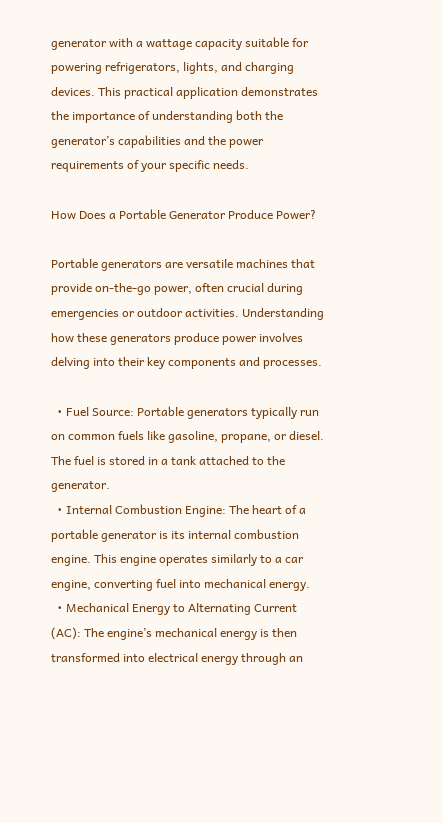generator with a wattage capacity suitable for powering refrigerators, lights, and charging devices. This practical application demonstrates the importance of understanding both the generator’s capabilities and the power requirements of your specific needs.

How Does a Portable Generator Produce Power?

Portable generators are versatile machines that provide on-the-go power, often crucial during emergencies or outdoor activities. Understanding how these generators produce power involves delving into their key components and processes.

  • Fuel Source: Portable generators typically run on common fuels like gasoline, propane, or diesel. The fuel is stored in a tank attached to the generator.
  • Internal Combustion Engine: The heart of a portable generator is its internal combustion engine. This engine operates similarly to a car engine, converting fuel into mechanical energy.
  • Mechanical Energy to Alternating Current (AC): The engine’s mechanical energy is then transformed into electrical energy through an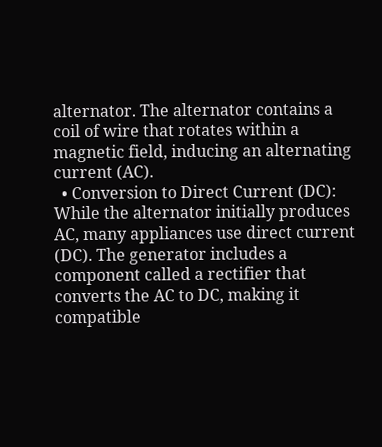alternator. The alternator contains a coil of wire that rotates within a magnetic field, inducing an alternating current (AC).
  • Conversion to Direct Current (DC): While the alternator initially produces AC, many appliances use direct current (DC). The generator includes a component called a rectifier that converts the AC to DC, making it compatible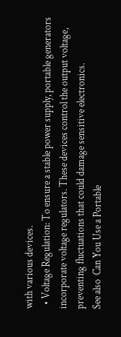with various devices.
  • Voltage Regulation: To ensure a stable power supply, portable generators incorporate voltage regulators. These devices control the output voltage, preventing fluctuations that could damage sensitive electronics.
See also  Can You Use a Portable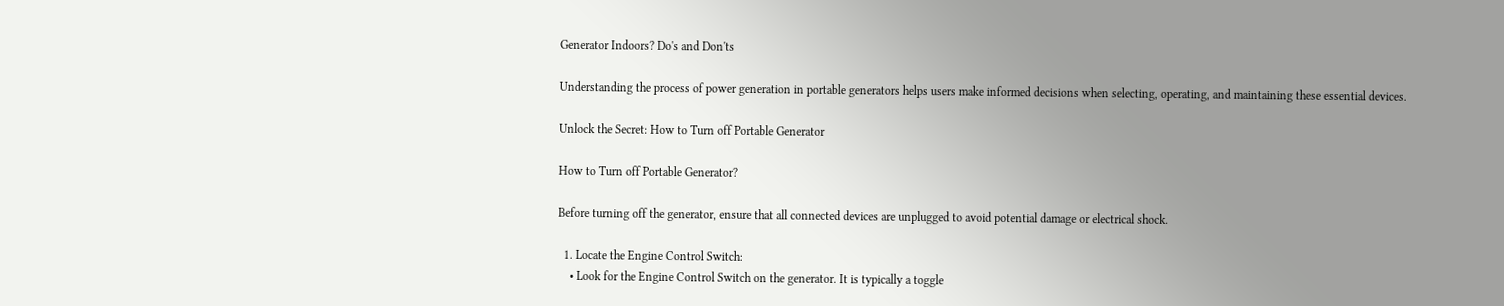Generator Indoors? Do's and Don'ts

Understanding the process of power generation in portable generators helps users make informed decisions when selecting, operating, and maintaining these essential devices.

Unlock the Secret: How to Turn off Portable Generator

How to Turn off Portable Generator?

Before turning off the generator, ensure that all connected devices are unplugged to avoid potential damage or electrical shock.

  1. Locate the Engine Control Switch:
    • Look for the Engine Control Switch on the generator. It is typically a toggle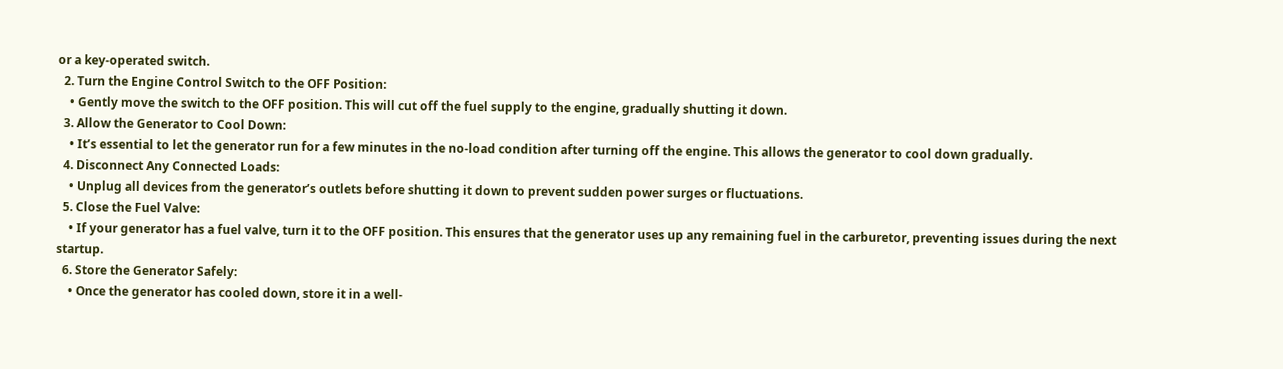or a key-operated switch.
  2. Turn the Engine Control Switch to the OFF Position:
    • Gently move the switch to the OFF position. This will cut off the fuel supply to the engine, gradually shutting it down.
  3. Allow the Generator to Cool Down:
    • It’s essential to let the generator run for a few minutes in the no-load condition after turning off the engine. This allows the generator to cool down gradually.
  4. Disconnect Any Connected Loads:
    • Unplug all devices from the generator’s outlets before shutting it down to prevent sudden power surges or fluctuations.
  5. Close the Fuel Valve:
    • If your generator has a fuel valve, turn it to the OFF position. This ensures that the generator uses up any remaining fuel in the carburetor, preventing issues during the next startup.
  6. Store the Generator Safely:
    • Once the generator has cooled down, store it in a well-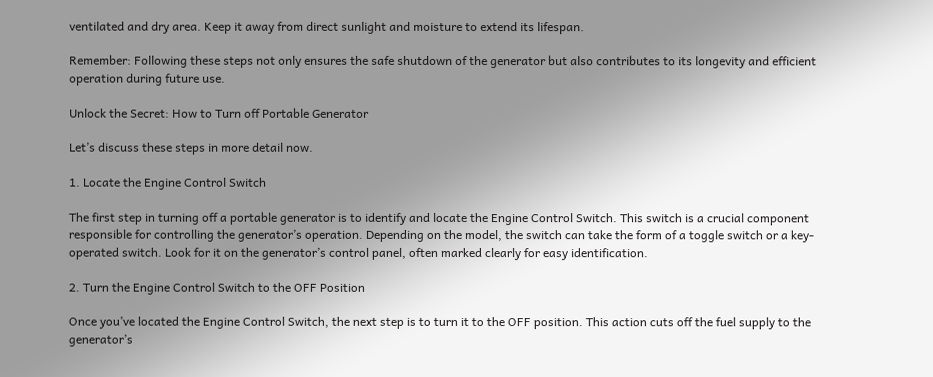ventilated and dry area. Keep it away from direct sunlight and moisture to extend its lifespan.

Remember: Following these steps not only ensures the safe shutdown of the generator but also contributes to its longevity and efficient operation during future use.

Unlock the Secret: How to Turn off Portable Generator

Let’s discuss these steps in more detail now.

1. Locate the Engine Control Switch

The first step in turning off a portable generator is to identify and locate the Engine Control Switch. This switch is a crucial component responsible for controlling the generator’s operation. Depending on the model, the switch can take the form of a toggle switch or a key-operated switch. Look for it on the generator’s control panel, often marked clearly for easy identification.

2. Turn the Engine Control Switch to the OFF Position

Once you’ve located the Engine Control Switch, the next step is to turn it to the OFF position. This action cuts off the fuel supply to the generator’s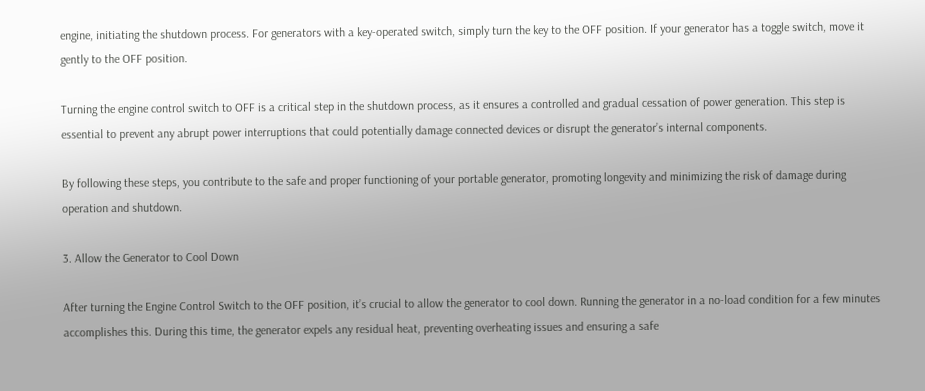engine, initiating the shutdown process. For generators with a key-operated switch, simply turn the key to the OFF position. If your generator has a toggle switch, move it gently to the OFF position.

Turning the engine control switch to OFF is a critical step in the shutdown process, as it ensures a controlled and gradual cessation of power generation. This step is essential to prevent any abrupt power interruptions that could potentially damage connected devices or disrupt the generator’s internal components.

By following these steps, you contribute to the safe and proper functioning of your portable generator, promoting longevity and minimizing the risk of damage during operation and shutdown.

3. Allow the Generator to Cool Down

After turning the Engine Control Switch to the OFF position, it’s crucial to allow the generator to cool down. Running the generator in a no-load condition for a few minutes accomplishes this. During this time, the generator expels any residual heat, preventing overheating issues and ensuring a safe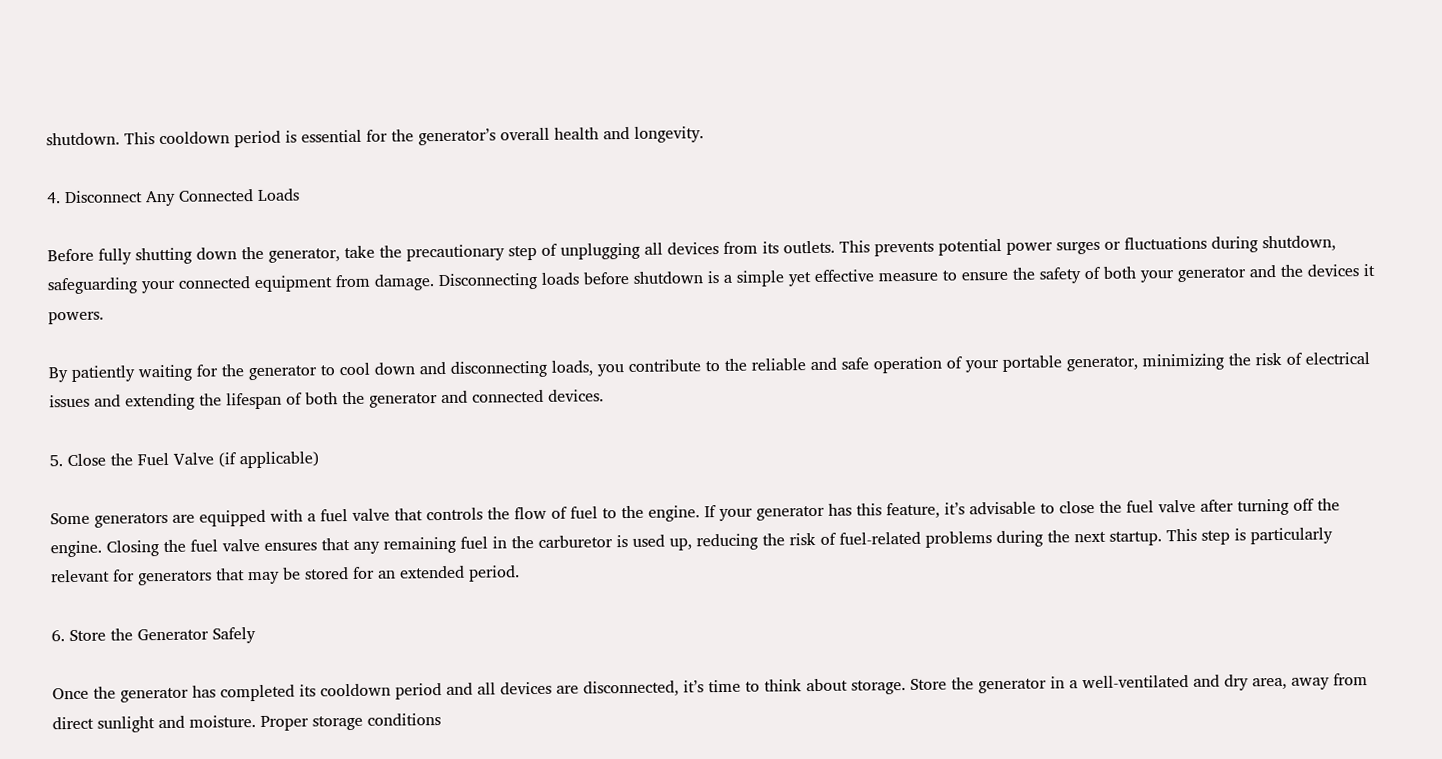shutdown. This cooldown period is essential for the generator’s overall health and longevity.

4. Disconnect Any Connected Loads

Before fully shutting down the generator, take the precautionary step of unplugging all devices from its outlets. This prevents potential power surges or fluctuations during shutdown, safeguarding your connected equipment from damage. Disconnecting loads before shutdown is a simple yet effective measure to ensure the safety of both your generator and the devices it powers.

By patiently waiting for the generator to cool down and disconnecting loads, you contribute to the reliable and safe operation of your portable generator, minimizing the risk of electrical issues and extending the lifespan of both the generator and connected devices.

5. Close the Fuel Valve (if applicable)

Some generators are equipped with a fuel valve that controls the flow of fuel to the engine. If your generator has this feature, it’s advisable to close the fuel valve after turning off the engine. Closing the fuel valve ensures that any remaining fuel in the carburetor is used up, reducing the risk of fuel-related problems during the next startup. This step is particularly relevant for generators that may be stored for an extended period.

6. Store the Generator Safely

Once the generator has completed its cooldown period and all devices are disconnected, it’s time to think about storage. Store the generator in a well-ventilated and dry area, away from direct sunlight and moisture. Proper storage conditions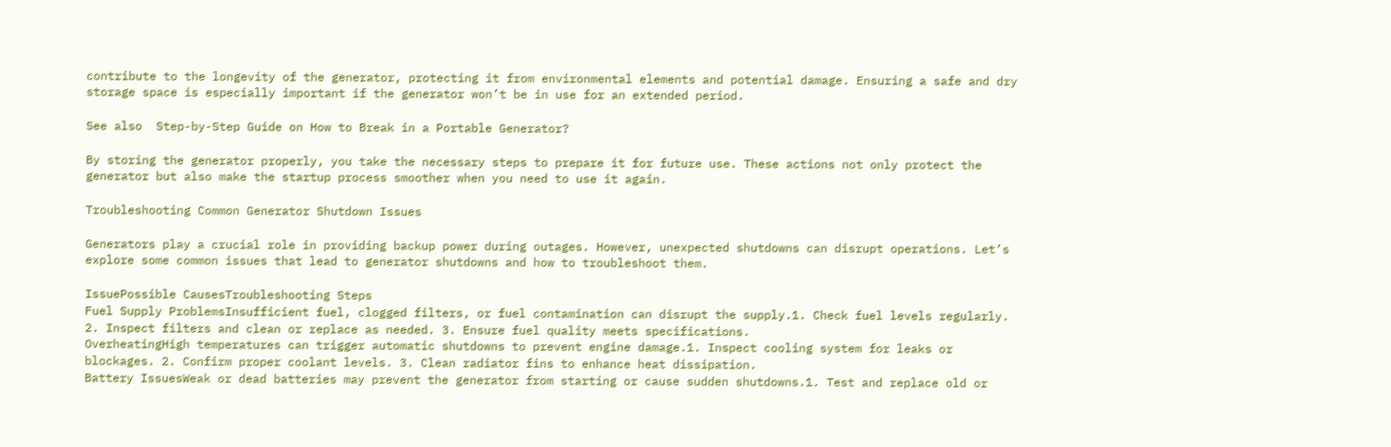contribute to the longevity of the generator, protecting it from environmental elements and potential damage. Ensuring a safe and dry storage space is especially important if the generator won’t be in use for an extended period.

See also  Step-by-Step Guide on How to Break in a Portable Generator?

By storing the generator properly, you take the necessary steps to prepare it for future use. These actions not only protect the generator but also make the startup process smoother when you need to use it again.

Troubleshooting Common Generator Shutdown Issues

Generators play a crucial role in providing backup power during outages. However, unexpected shutdowns can disrupt operations. Let’s explore some common issues that lead to generator shutdowns and how to troubleshoot them.

IssuePossible CausesTroubleshooting Steps
Fuel Supply ProblemsInsufficient fuel, clogged filters, or fuel contamination can disrupt the supply.1. Check fuel levels regularly. 2. Inspect filters and clean or replace as needed. 3. Ensure fuel quality meets specifications.
OverheatingHigh temperatures can trigger automatic shutdowns to prevent engine damage.1. Inspect cooling system for leaks or blockages. 2. Confirm proper coolant levels. 3. Clean radiator fins to enhance heat dissipation.
Battery IssuesWeak or dead batteries may prevent the generator from starting or cause sudden shutdowns.1. Test and replace old or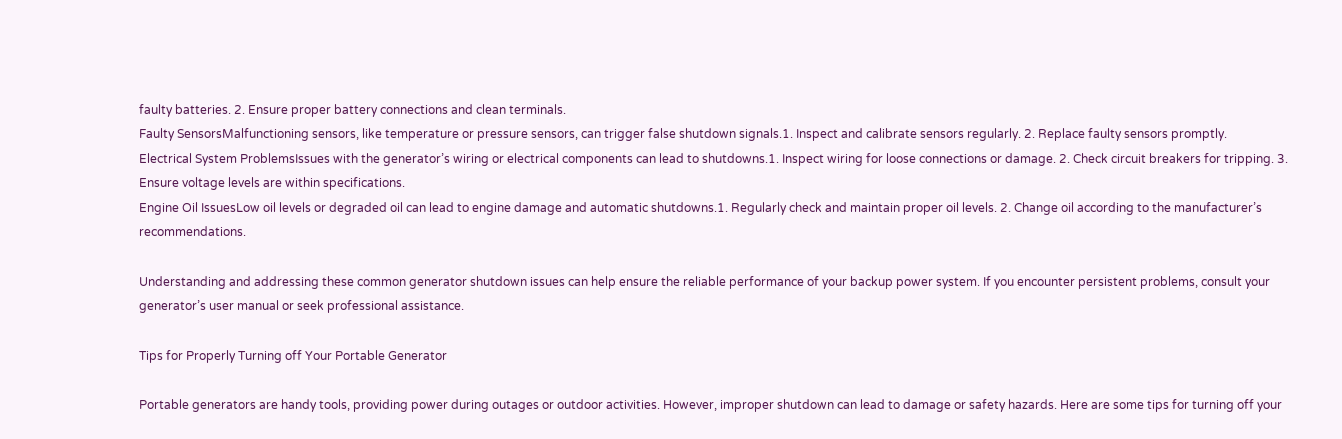faulty batteries. 2. Ensure proper battery connections and clean terminals.
Faulty SensorsMalfunctioning sensors, like temperature or pressure sensors, can trigger false shutdown signals.1. Inspect and calibrate sensors regularly. 2. Replace faulty sensors promptly.
Electrical System ProblemsIssues with the generator’s wiring or electrical components can lead to shutdowns.1. Inspect wiring for loose connections or damage. 2. Check circuit breakers for tripping. 3. Ensure voltage levels are within specifications.
Engine Oil IssuesLow oil levels or degraded oil can lead to engine damage and automatic shutdowns.1. Regularly check and maintain proper oil levels. 2. Change oil according to the manufacturer’s recommendations.

Understanding and addressing these common generator shutdown issues can help ensure the reliable performance of your backup power system. If you encounter persistent problems, consult your generator’s user manual or seek professional assistance.

Tips for Properly Turning off Your Portable Generator

Portable generators are handy tools, providing power during outages or outdoor activities. However, improper shutdown can lead to damage or safety hazards. Here are some tips for turning off your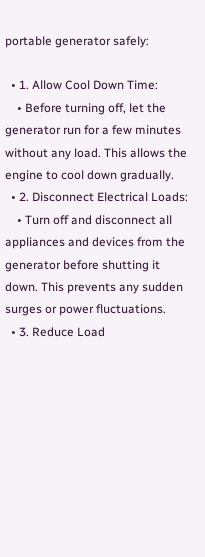portable generator safely:

  • 1. Allow Cool Down Time:
    • Before turning off, let the generator run for a few minutes without any load. This allows the engine to cool down gradually.
  • 2. Disconnect Electrical Loads:
    • Turn off and disconnect all appliances and devices from the generator before shutting it down. This prevents any sudden surges or power fluctuations.
  • 3. Reduce Load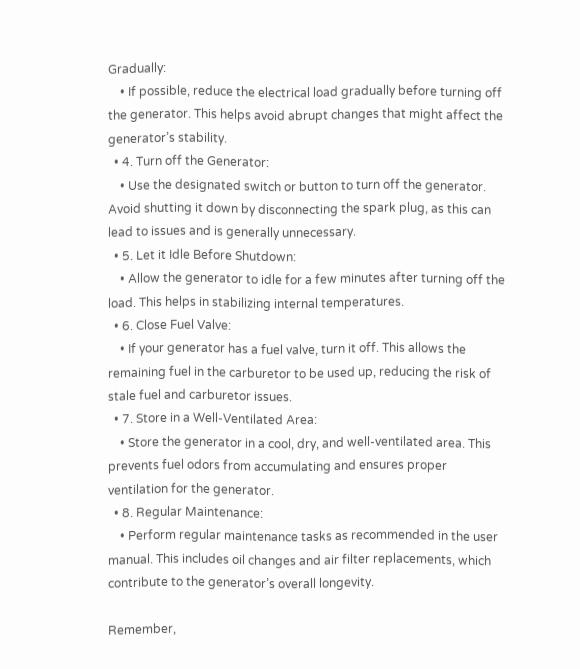Gradually:
    • If possible, reduce the electrical load gradually before turning off the generator. This helps avoid abrupt changes that might affect the generator’s stability.
  • 4. Turn off the Generator:
    • Use the designated switch or button to turn off the generator. Avoid shutting it down by disconnecting the spark plug, as this can lead to issues and is generally unnecessary.
  • 5. Let it Idle Before Shutdown:
    • Allow the generator to idle for a few minutes after turning off the load. This helps in stabilizing internal temperatures.
  • 6. Close Fuel Valve:
    • If your generator has a fuel valve, turn it off. This allows the remaining fuel in the carburetor to be used up, reducing the risk of stale fuel and carburetor issues.
  • 7. Store in a Well-Ventilated Area:
    • Store the generator in a cool, dry, and well-ventilated area. This prevents fuel odors from accumulating and ensures proper ventilation for the generator.
  • 8. Regular Maintenance:
    • Perform regular maintenance tasks as recommended in the user manual. This includes oil changes and air filter replacements, which contribute to the generator’s overall longevity.

Remember,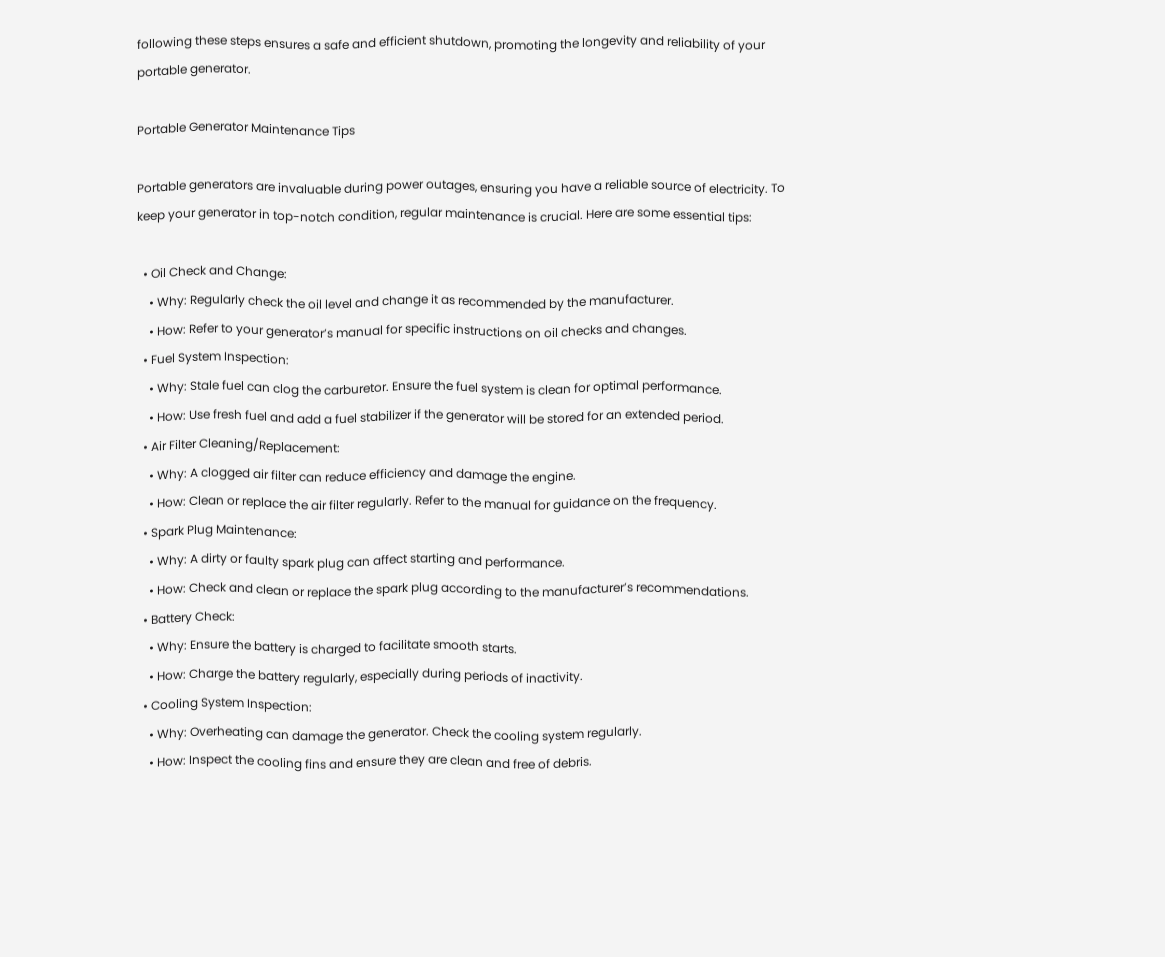following these steps ensures a safe and efficient shutdown, promoting the longevity and reliability of your portable generator.

Portable Generator Maintenance Tips

Portable generators are invaluable during power outages, ensuring you have a reliable source of electricity. To keep your generator in top-notch condition, regular maintenance is crucial. Here are some essential tips:

  • Oil Check and Change:
    • Why: Regularly check the oil level and change it as recommended by the manufacturer.
    • How: Refer to your generator’s manual for specific instructions on oil checks and changes.
  • Fuel System Inspection:
    • Why: Stale fuel can clog the carburetor. Ensure the fuel system is clean for optimal performance.
    • How: Use fresh fuel and add a fuel stabilizer if the generator will be stored for an extended period.
  • Air Filter Cleaning/Replacement:
    • Why: A clogged air filter can reduce efficiency and damage the engine.
    • How: Clean or replace the air filter regularly. Refer to the manual for guidance on the frequency.
  • Spark Plug Maintenance:
    • Why: A dirty or faulty spark plug can affect starting and performance.
    • How: Check and clean or replace the spark plug according to the manufacturer’s recommendations.
  • Battery Check:
    • Why: Ensure the battery is charged to facilitate smooth starts.
    • How: Charge the battery regularly, especially during periods of inactivity.
  • Cooling System Inspection:
    • Why: Overheating can damage the generator. Check the cooling system regularly.
    • How: Inspect the cooling fins and ensure they are clean and free of debris.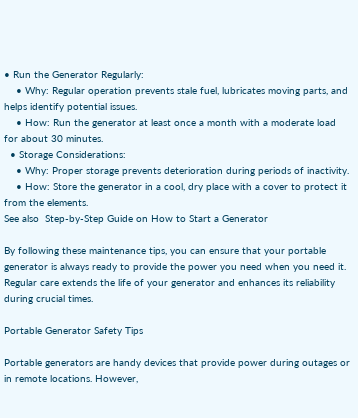• Run the Generator Regularly:
    • Why: Regular operation prevents stale fuel, lubricates moving parts, and helps identify potential issues.
    • How: Run the generator at least once a month with a moderate load for about 30 minutes.
  • Storage Considerations:
    • Why: Proper storage prevents deterioration during periods of inactivity.
    • How: Store the generator in a cool, dry place with a cover to protect it from the elements.
See also  Step-by-Step Guide on How to Start a Generator

By following these maintenance tips, you can ensure that your portable generator is always ready to provide the power you need when you need it. Regular care extends the life of your generator and enhances its reliability during crucial times.

Portable Generator Safety Tips

Portable generators are handy devices that provide power during outages or in remote locations. However,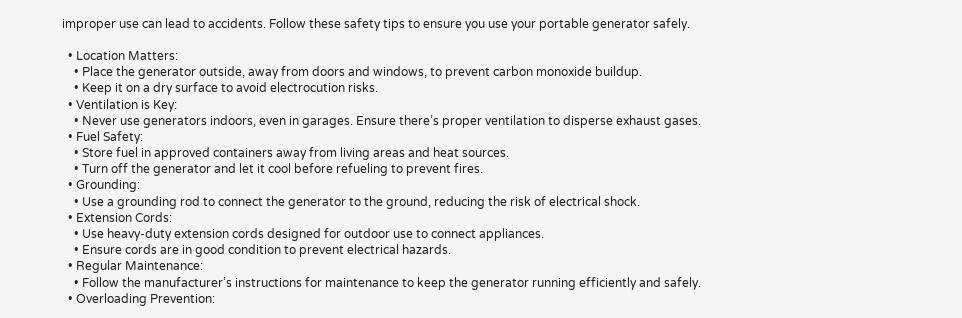improper use can lead to accidents. Follow these safety tips to ensure you use your portable generator safely.

  • Location Matters:
    • Place the generator outside, away from doors and windows, to prevent carbon monoxide buildup.
    • Keep it on a dry surface to avoid electrocution risks.
  • Ventilation is Key:
    • Never use generators indoors, even in garages. Ensure there’s proper ventilation to disperse exhaust gases.
  • Fuel Safety:
    • Store fuel in approved containers away from living areas and heat sources.
    • Turn off the generator and let it cool before refueling to prevent fires.
  • Grounding:
    • Use a grounding rod to connect the generator to the ground, reducing the risk of electrical shock.
  • Extension Cords:
    • Use heavy-duty extension cords designed for outdoor use to connect appliances.
    • Ensure cords are in good condition to prevent electrical hazards.
  • Regular Maintenance:
    • Follow the manufacturer’s instructions for maintenance to keep the generator running efficiently and safely.
  • Overloading Prevention: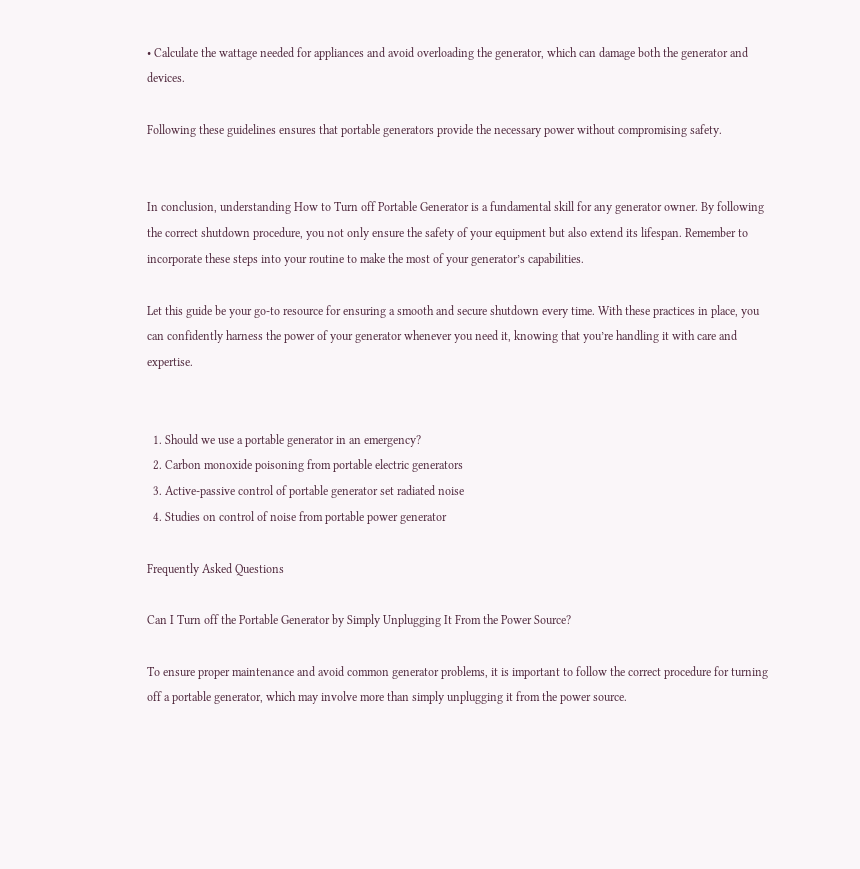• Calculate the wattage needed for appliances and avoid overloading the generator, which can damage both the generator and devices.

Following these guidelines ensures that portable generators provide the necessary power without compromising safety.


In conclusion, understanding How to Turn off Portable Generator is a fundamental skill for any generator owner. By following the correct shutdown procedure, you not only ensure the safety of your equipment but also extend its lifespan. Remember to incorporate these steps into your routine to make the most of your generator’s capabilities.

Let this guide be your go-to resource for ensuring a smooth and secure shutdown every time. With these practices in place, you can confidently harness the power of your generator whenever you need it, knowing that you’re handling it with care and expertise.


  1. Should we use a portable generator in an emergency?
  2. Carbon monoxide poisoning from portable electric generators
  3. Active-passive control of portable generator set radiated noise
  4. Studies on control of noise from portable power generator

Frequently Asked Questions

Can I Turn off the Portable Generator by Simply Unplugging It From the Power Source?

To ensure proper maintenance and avoid common generator problems, it is important to follow the correct procedure for turning off a portable generator, which may involve more than simply unplugging it from the power source.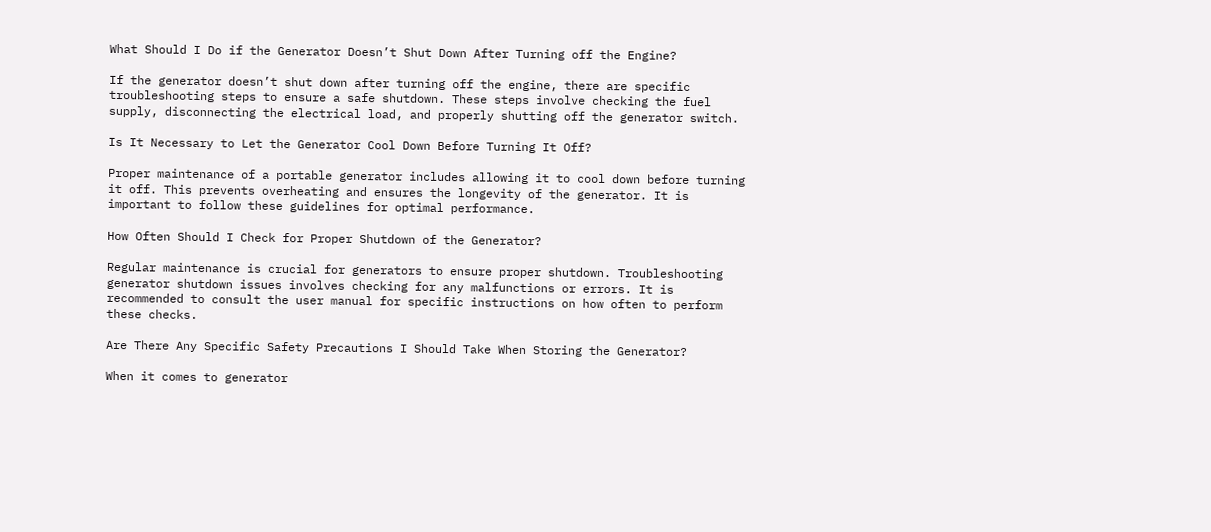What Should I Do if the Generator Doesn’t Shut Down After Turning off the Engine?

If the generator doesn’t shut down after turning off the engine, there are specific troubleshooting steps to ensure a safe shutdown. These steps involve checking the fuel supply, disconnecting the electrical load, and properly shutting off the generator switch.

Is It Necessary to Let the Generator Cool Down Before Turning It Off?

Proper maintenance of a portable generator includes allowing it to cool down before turning it off. This prevents overheating and ensures the longevity of the generator. It is important to follow these guidelines for optimal performance.

How Often Should I Check for Proper Shutdown of the Generator?

Regular maintenance is crucial for generators to ensure proper shutdown. Troubleshooting generator shutdown issues involves checking for any malfunctions or errors. It is recommended to consult the user manual for specific instructions on how often to perform these checks.

Are There Any Specific Safety Precautions I Should Take When Storing the Generator?

When it comes to generator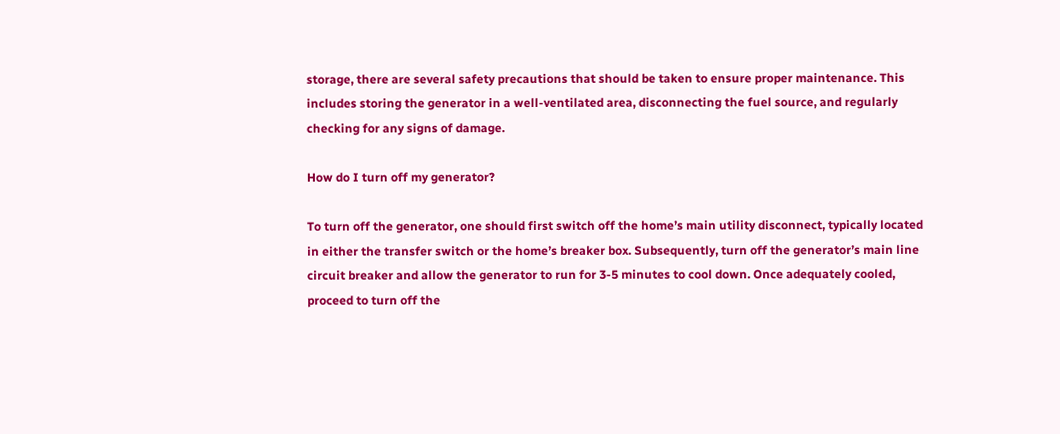storage, there are several safety precautions that should be taken to ensure proper maintenance. This includes storing the generator in a well-ventilated area, disconnecting the fuel source, and regularly checking for any signs of damage.

How do I turn off my generator?

To turn off the generator, one should first switch off the home’s main utility disconnect, typically located in either the transfer switch or the home’s breaker box. Subsequently, turn off the generator’s main line circuit breaker and allow the generator to run for 3-5 minutes to cool down. Once adequately cooled, proceed to turn off the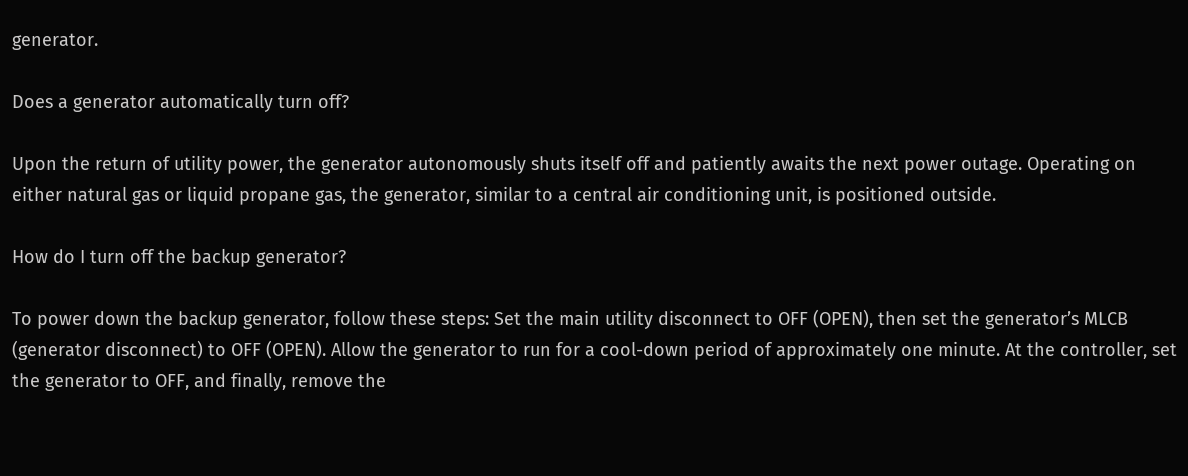generator.

Does a generator automatically turn off?

Upon the return of utility power, the generator autonomously shuts itself off and patiently awaits the next power outage. Operating on either natural gas or liquid propane gas, the generator, similar to a central air conditioning unit, is positioned outside.

How do I turn off the backup generator?

To power down the backup generator, follow these steps: Set the main utility disconnect to OFF (OPEN), then set the generator’s MLCB (generator disconnect) to OFF (OPEN). Allow the generator to run for a cool-down period of approximately one minute. At the controller, set the generator to OFF, and finally, remove the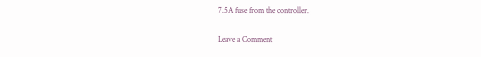7.5A fuse from the controller.

Leave a Comment